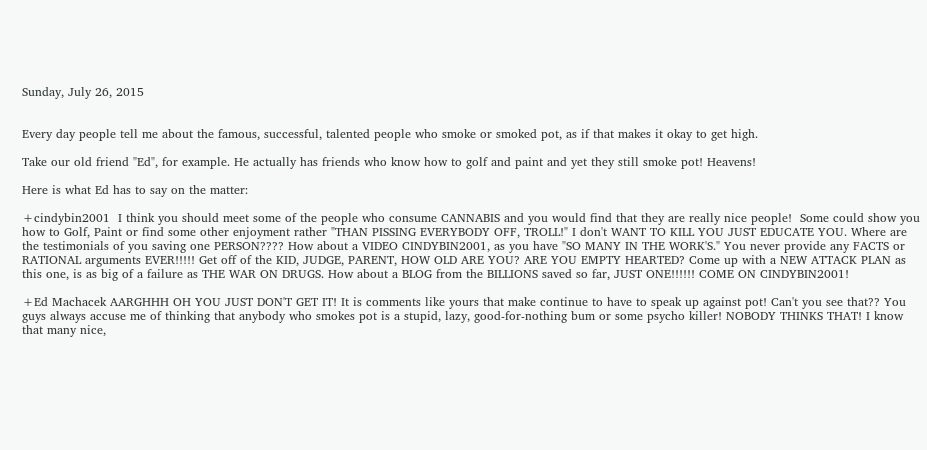Sunday, July 26, 2015


Every day people tell me about the famous, successful, talented people who smoke or smoked pot, as if that makes it okay to get high.

Take our old friend "Ed", for example. He actually has friends who know how to golf and paint and yet they still smoke pot! Heavens!

Here is what Ed has to say on the matter:

+cindybin2001  I think you should meet some of the people who consume CANNABIS and you would find that they are really nice people!  Some could show you how to Golf, Paint or find some other enjoyment rather "THAN PISSING EVERYBODY OFF, TROLL!" I don't WANT TO KILL YOU JUST EDUCATE YOU. Where are the testimonials of you saving one PERSON???? How about a VIDEO CINDYBIN2001, as you have "SO MANY IN THE WORK'S." You never provide any FACTS or RATIONAL arguments EVER!!!!! Get off of the KID, JUDGE, PARENT, HOW OLD ARE YOU? ARE YOU EMPTY HEARTED? Come up with a NEW ATTACK PLAN as this one, is as big of a failure as THE WAR ON DRUGS. How about a BLOG from the BILLIONS saved so far, JUST ONE!!!!!! COME ON CINDYBIN2001!

+Ed Machacek AARGHHH OH YOU JUST DON'T GET IT! It is comments like yours that make continue to have to speak up against pot! Can't you see that?? You guys always accuse me of thinking that anybody who smokes pot is a stupid, lazy, good-for-nothing bum or some psycho killer! NOBODY THINKS THAT! I know that many nice,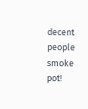decent people smoke pot!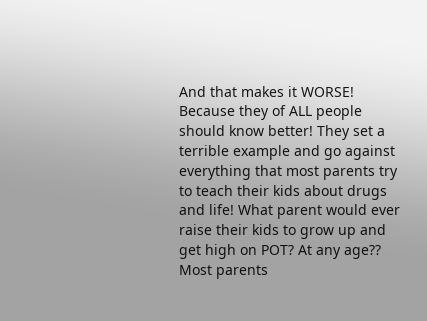And that makes it WORSE! Because they of ALL people should know better! They set a terrible example and go against everything that most parents try to teach their kids about drugs and life! What parent would ever raise their kids to grow up and get high on POT? At any age?? Most parents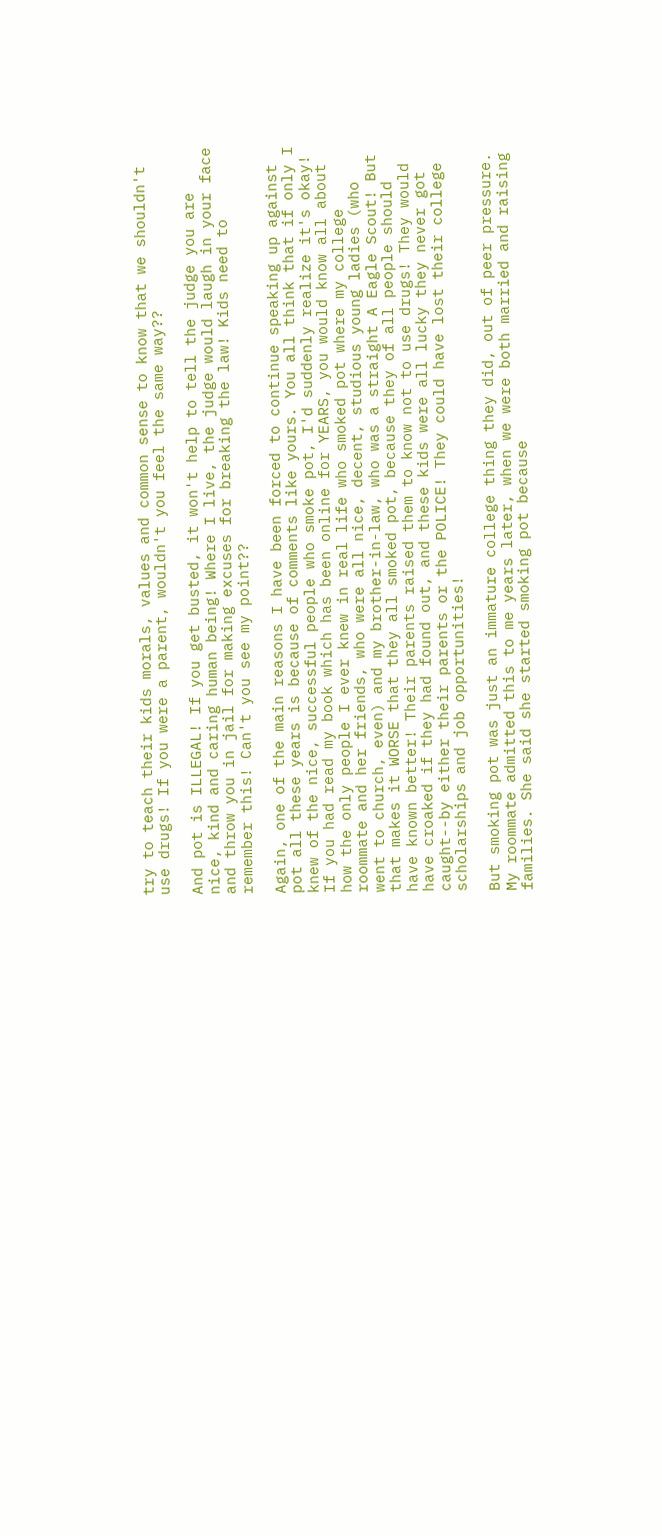try to teach their kids morals, values and common sense to know that we shouldn't use drugs! If you were a parent, wouldn't you feel the same way??

And pot is ILLEGAL! If you get busted, it won't help to tell the judge you are nice, kind and caring human being! Where I live, the judge would laugh in your face and throw you in jail for making excuses for breaking the law! Kids need to remember this! Can't you see my point??

Again, one of the main reasons I have been forced to continue speaking up against pot all these years is because of comments like yours. You all think that if only I knew of the nice, successful people who smoke pot, I'd suddenly realize it's okay! If you had read my book which has been online for YEARS, you would know all about how the only people I ever knew in real life who smoked pot where my college roommate and her friends, who were all nice, decent, studious young ladies (who went to church, even) and my brother-in-law, who was a straight A Eagle Scout! But that makes it WORSE that they all smoked pot, because they of all people should have known better! Their parents raised them to know not to use drugs! They would have croaked if they had found out, and these kids were all lucky they never got caught--by either their parents or the POLICE! They could have lost their college scholarships and job opportunities!

But smoking pot was just an immature college thing they did, out of peer pressure. My roommate admitted this to me years later, when we were both married and raising families. She said she started smoking pot because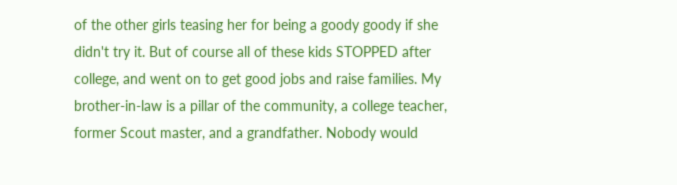of the other girls teasing her for being a goody goody if she didn't try it. But of course all of these kids STOPPED after college, and went on to get good jobs and raise families. My brother-in-law is a pillar of the community, a college teacher, former Scout master, and a grandfather. Nobody would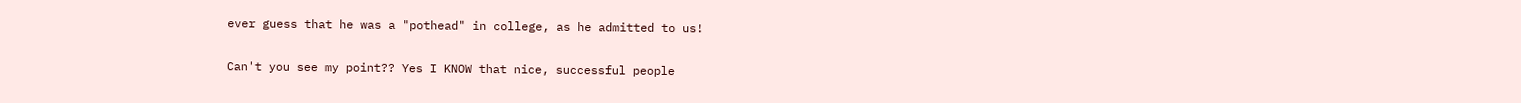ever guess that he was a "pothead" in college, as he admitted to us!

Can't you see my point?? Yes I KNOW that nice, successful people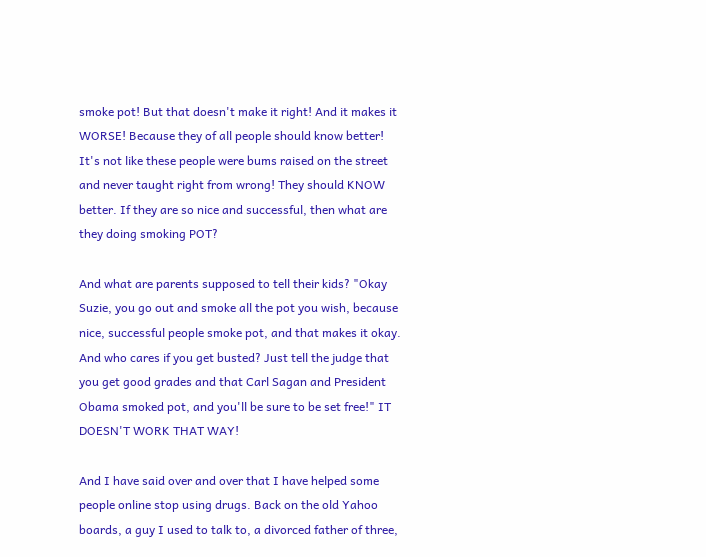smoke pot! But that doesn't make it right! And it makes it WORSE! Because they of all people should know better! It's not like these people were bums raised on the street and never taught right from wrong! They should KNOW better. If they are so nice and successful, then what are they doing smoking POT?

And what are parents supposed to tell their kids? "Okay Suzie, you go out and smoke all the pot you wish, because nice, successful people smoke pot, and that makes it okay. And who cares if you get busted? Just tell the judge that you get good grades and that Carl Sagan and President Obama smoked pot, and you'll be sure to be set free!" IT DOESN'T WORK THAT WAY!

And I have said over and over that I have helped some people online stop using drugs. Back on the old Yahoo boards, a guy I used to talk to, a divorced father of three,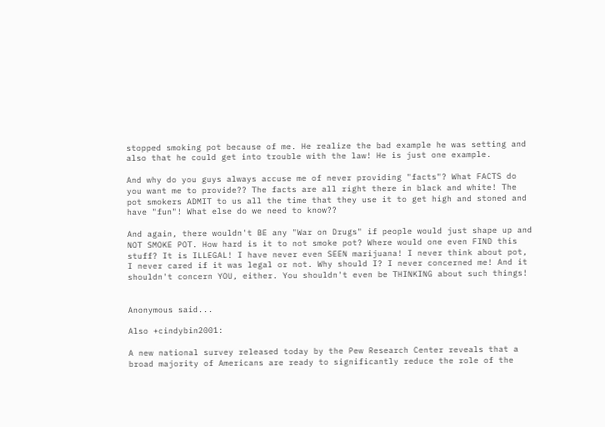stopped smoking pot because of me. He realize the bad example he was setting and also that he could get into trouble with the law! He is just one example.

And why do you guys always accuse me of never providing "facts"? What FACTS do you want me to provide?? The facts are all right there in black and white! The pot smokers ADMIT to us all the time that they use it to get high and stoned and have "fun"! What else do we need to know??

And again, there wouldn't BE any "War on Drugs" if people would just shape up and NOT SMOKE POT. How hard is it to not smoke pot? Where would one even FIND this stuff? It is ILLEGAL! I have never even SEEN marijuana! I never think about pot, I never cared if it was legal or not. Why should I? I never concerned me! And it shouldn't concern YOU, either. You shouldn't even be THINKING about such things!


Anonymous said...

Also +cindybin2001:

A new national survey released today by the Pew Research Center reveals that a broad majority of Americans are ready to significantly reduce the role of the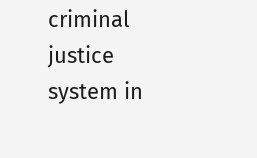criminal justice system in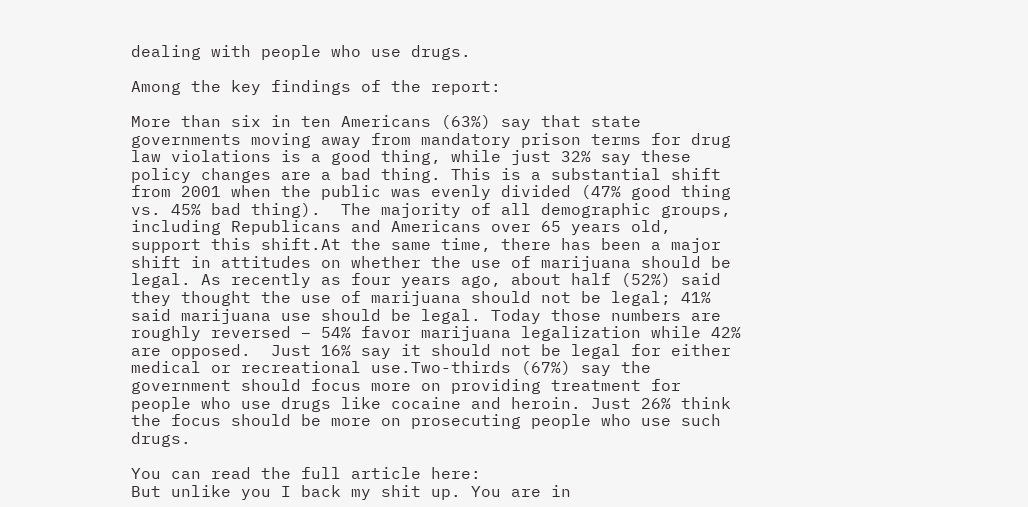dealing with people who use drugs.

Among the key findings of the report:

More than six in ten Americans (63%) say that state governments moving away from mandatory prison terms for drug law violations is a good thing, while just 32% say these policy changes are a bad thing. This is a substantial shift from 2001 when the public was evenly divided (47% good thing vs. 45% bad thing).  The majority of all demographic groups, including Republicans and Americans over 65 years old, support this shift.At the same time, there has been a major shift in attitudes on whether the use of marijuana should be legal. As recently as four years ago, about half (52%) said they thought the use of marijuana should not be legal; 41% said marijuana use should be legal. Today those numbers are roughly reversed – 54% favor marijuana legalization while 42% are opposed.  Just 16% say it should not be legal for either medical or recreational use.Two-thirds (67%) say the government should focus more on providing treatment for people who use drugs like cocaine and heroin. Just 26% think the focus should be more on prosecuting people who use such drugs.

You can read the full article here:
But unlike you I back my shit up. You are in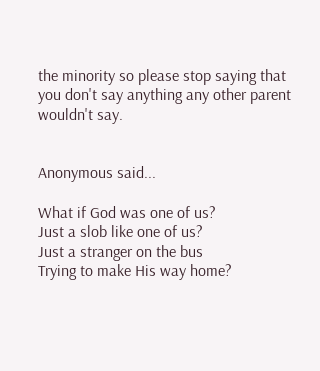the minority so please stop saying that you don't say anything any other parent wouldn't say.


Anonymous said...

What if God was one of us?
Just a slob like one of us?
Just a stranger on the bus
Trying to make His way home?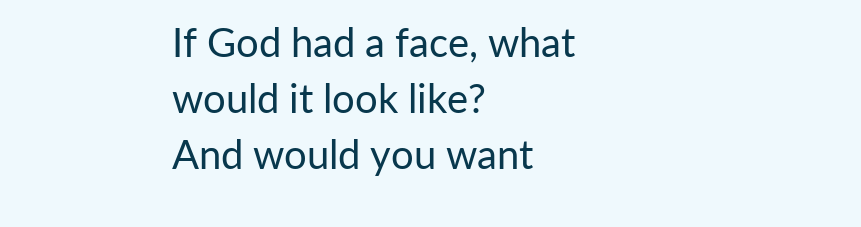If God had a face, what would it look like?
And would you want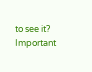to see it?
Important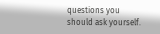questions you should ask yourself.